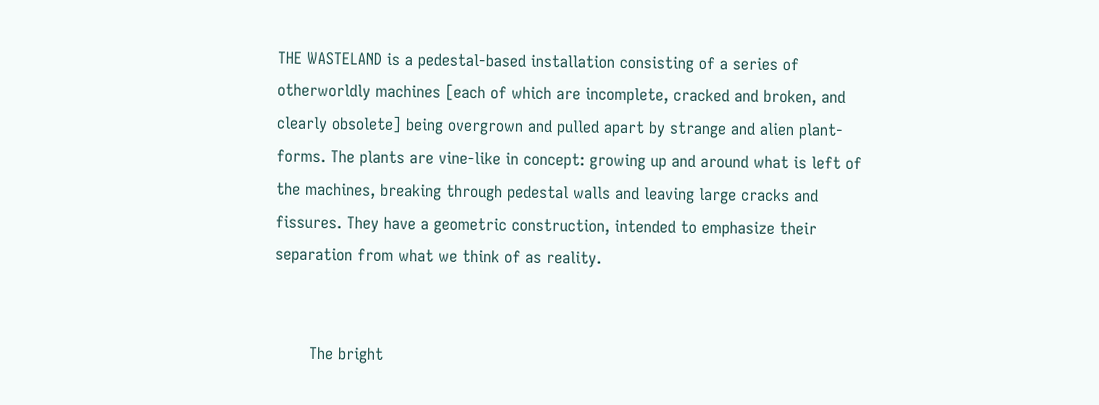THE WASTELAND is a pedestal-based installation consisting of a series of otherworldly machines [each of which are incomplete, cracked and broken, and clearly obsolete] being overgrown and pulled apart by strange and alien plant-forms. The plants are vine-like in concept: growing up and around what is left of the machines, breaking through pedestal walls and leaving large cracks and fissures. They have a geometric construction, intended to emphasize their separation from what we think of as reality.


       The bright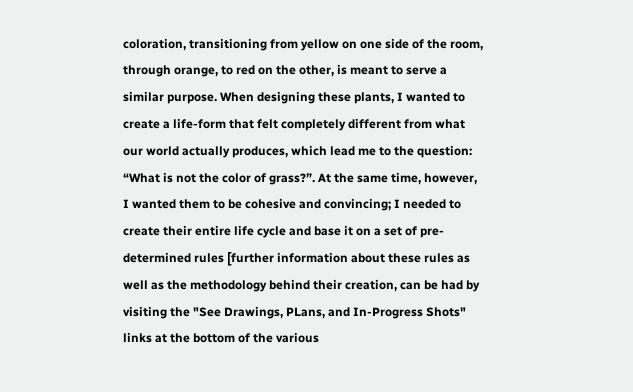coloration, transitioning from yellow on one side of the room, through orange, to red on the other, is meant to serve a similar purpose. When designing these plants, I wanted to create a life-form that felt completely different from what our world actually produces, which lead me to the question: “What is not the color of grass?”. At the same time, however, I wanted them to be cohesive and convincing; I needed to create their entire life cycle and base it on a set of pre-determined rules [further information about these rules as well as the methodology behind their creation, can be had by visiting the "See Drawings, PLans, and In-Progress Shots" links at the bottom of the various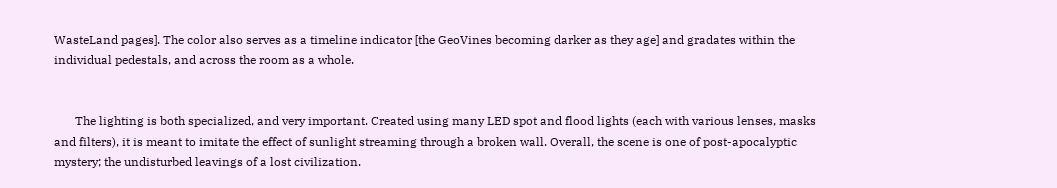WasteLand pages]. The color also serves as a timeline indicator [the GeoVines becoming darker as they age] and gradates within the individual pedestals, and across the room as a whole.


       The lighting is both specialized, and very important. Created using many LED spot and flood lights (each with various lenses, masks and filters), it is meant to imitate the effect of sunlight streaming through a broken wall. Overall, the scene is one of post-apocalyptic mystery; the undisturbed leavings of a lost civilization.